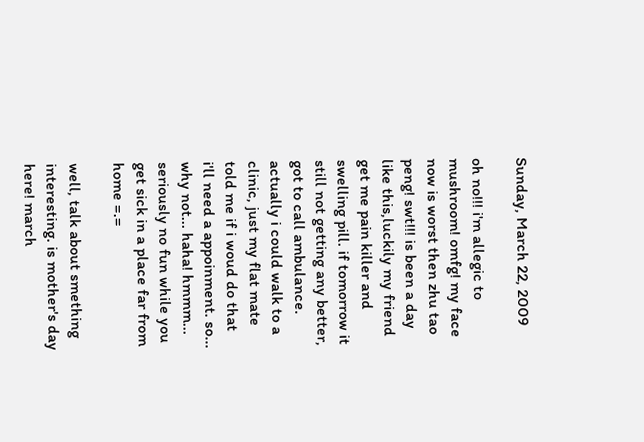Sunday, March 22, 2009

oh no!!! i'm allegic to mushroom! omfg! my face now is worst then zhu tao peng! swt!!! is been a day like this,luckily my friend get me pain killer and swelling pill. if tomorrow it still not getting any better, got to call ambulance. actually i could walk to a clinic, just my flat mate told me if i woud do that i'll need a appoinment. so... why not... haha! hmmm... seriously no fun while you get sick in a place far from home =.=

well, talk about smething interesting. is mother's day here! march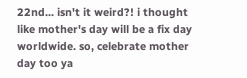22nd... isn't it weird?! i thought like mother's day will be a fix day worldwide. so, celebrate mother day too ya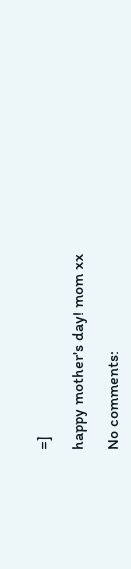=]

happy mother's day! mom xx

No comments: